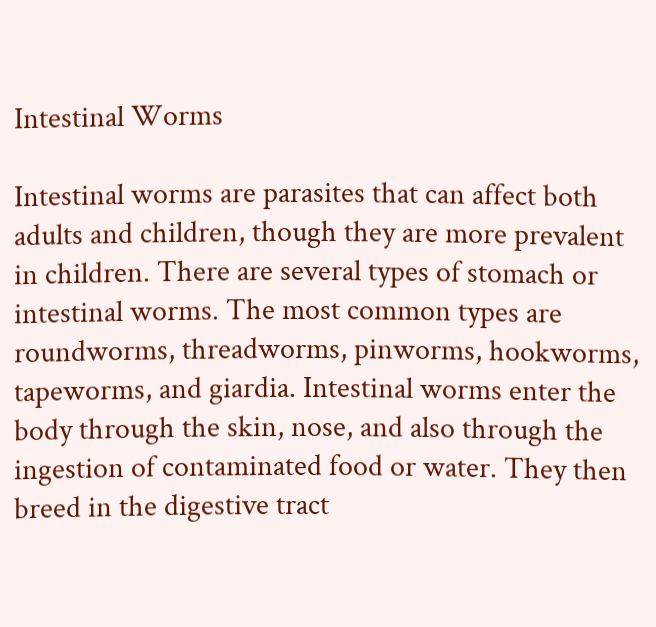Intestinal Worms

Intestinal worms are parasites that can affect both adults and children, though they are more prevalent in children. There are several types of stomach or intestinal worms. The most common types are roundworms, threadworms, pinworms, hookworms, tapeworms, and giardia. Intestinal worms enter the body through the skin, nose, and also through the ingestion of contaminated food or water. They then breed in the digestive tract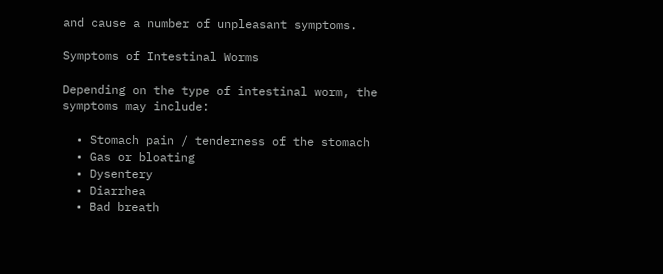and cause a number of unpleasant symptoms.

Symptoms of Intestinal Worms

Depending on the type of intestinal worm, the symptoms may include:

  • Stomach pain / tenderness of the stomach
  • Gas or bloating
  • Dysentery
  • Diarrhea
  • Bad breath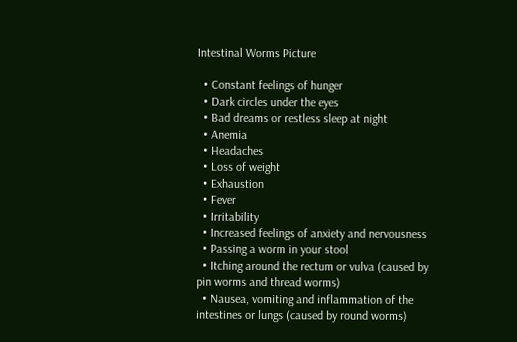Intestinal Worms Picture

  • Constant feelings of hunger
  • Dark circles under the eyes
  • Bad dreams or restless sleep at night
  • Anemia
  • Headaches
  • Loss of weight
  • Exhaustion
  • Fever
  • Irritability
  • Increased feelings of anxiety and nervousness
  • Passing a worm in your stool
  • Itching around the rectum or vulva (caused by pin worms and thread worms)
  • Nausea, vomiting and inflammation of the intestines or lungs (caused by round worms)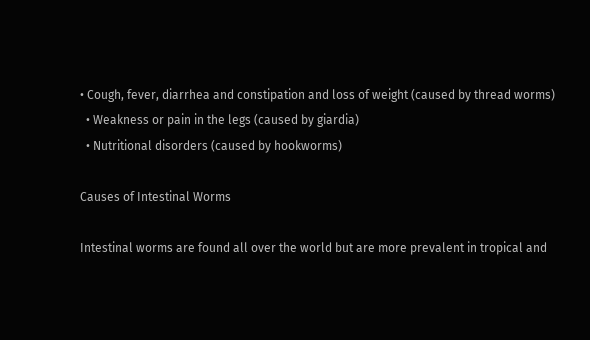• Cough, fever, diarrhea and constipation and loss of weight (caused by thread worms)
  • Weakness or pain in the legs (caused by giardia)
  • Nutritional disorders (caused by hookworms)

Causes of Intestinal Worms

Intestinal worms are found all over the world but are more prevalent in tropical and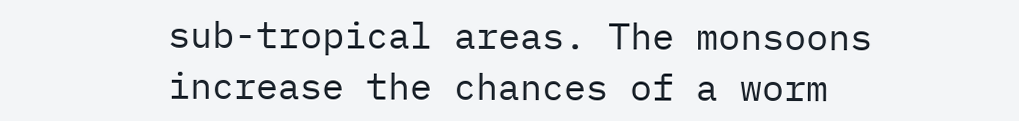sub-tropical areas. The monsoons increase the chances of a worm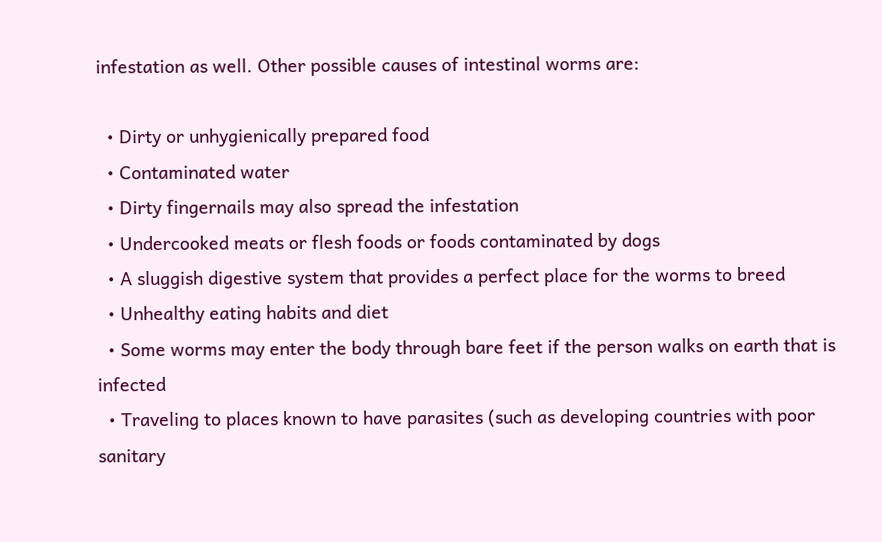infestation as well. Other possible causes of intestinal worms are:

  • Dirty or unhygienically prepared food
  • Contaminated water
  • Dirty fingernails may also spread the infestation
  • Undercooked meats or flesh foods or foods contaminated by dogs
  • A sluggish digestive system that provides a perfect place for the worms to breed
  • Unhealthy eating habits and diet
  • Some worms may enter the body through bare feet if the person walks on earth that is infected
  • Traveling to places known to have parasites (such as developing countries with poor sanitary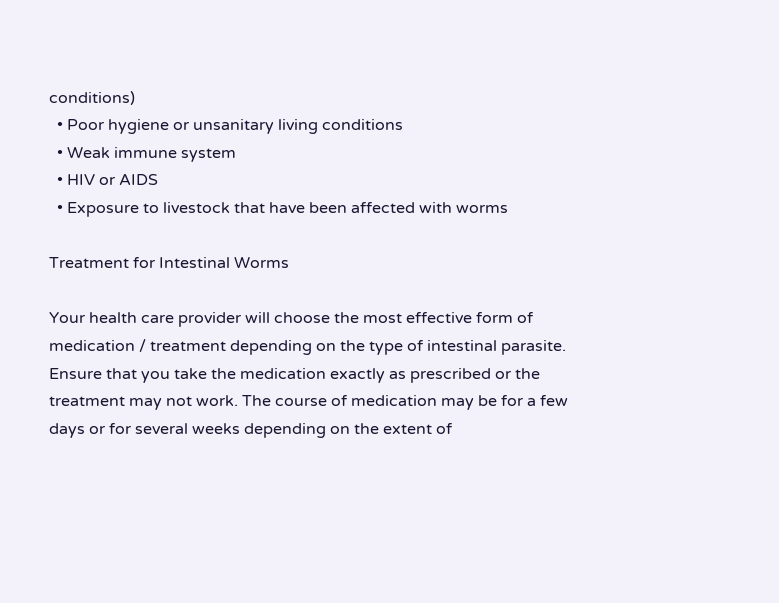conditions)
  • Poor hygiene or unsanitary living conditions
  • Weak immune system
  • HIV or AIDS
  • Exposure to livestock that have been affected with worms

Treatment for Intestinal Worms

Your health care provider will choose the most effective form of medication / treatment depending on the type of intestinal parasite. Ensure that you take the medication exactly as prescribed or the treatment may not work. The course of medication may be for a few days or for several weeks depending on the extent of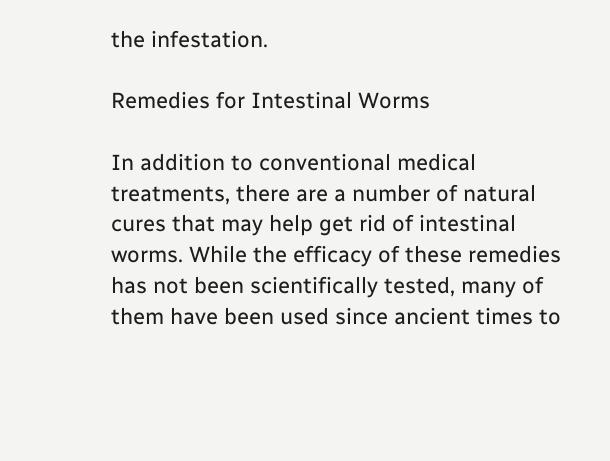the infestation.

Remedies for Intestinal Worms

In addition to conventional medical treatments, there are a number of natural cures that may help get rid of intestinal worms. While the efficacy of these remedies has not been scientifically tested, many of them have been used since ancient times to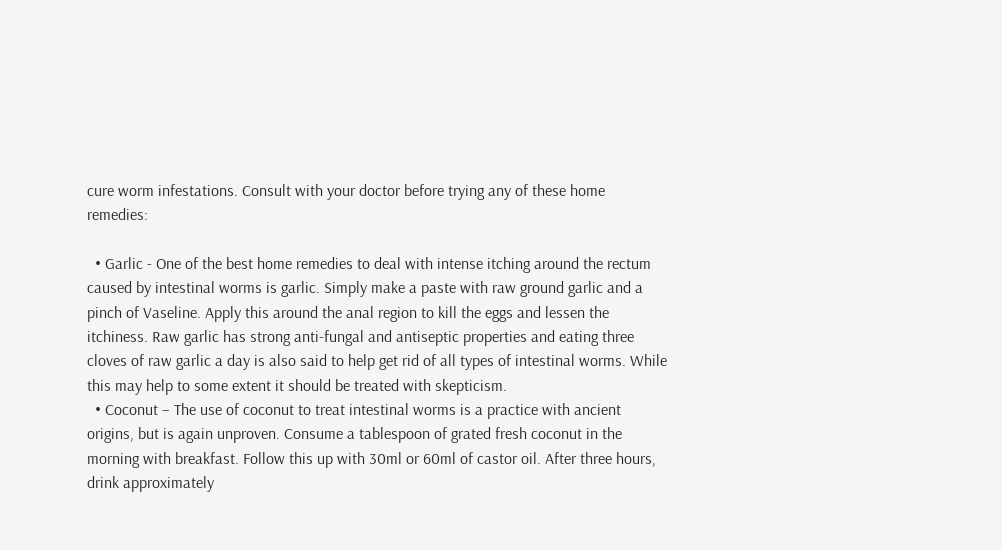cure worm infestations. Consult with your doctor before trying any of these home remedies:

  • Garlic - One of the best home remedies to deal with intense itching around the rectum caused by intestinal worms is garlic. Simply make a paste with raw ground garlic and a pinch of Vaseline. Apply this around the anal region to kill the eggs and lessen the itchiness. Raw garlic has strong anti-fungal and antiseptic properties and eating three cloves of raw garlic a day is also said to help get rid of all types of intestinal worms. While this may help to some extent it should be treated with skepticism.
  • Coconut – The use of coconut to treat intestinal worms is a practice with ancient origins, but is again unproven. Consume a tablespoon of grated fresh coconut in the morning with breakfast. Follow this up with 30ml or 60ml of castor oil. After three hours, drink approximately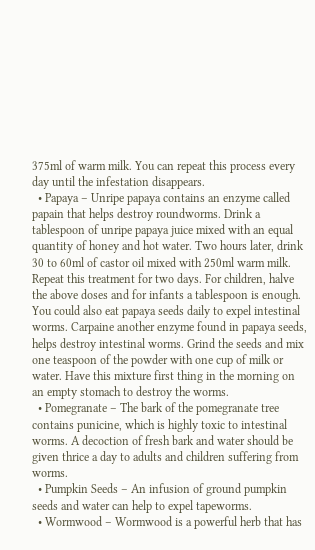375ml of warm milk. You can repeat this process every day until the infestation disappears.
  • Papaya – Unripe papaya contains an enzyme called papain that helps destroy roundworms. Drink a tablespoon of unripe papaya juice mixed with an equal quantity of honey and hot water. Two hours later, drink 30 to 60ml of castor oil mixed with 250ml warm milk. Repeat this treatment for two days. For children, halve the above doses and for infants a tablespoon is enough. You could also eat papaya seeds daily to expel intestinal worms. Carpaine another enzyme found in papaya seeds, helps destroy intestinal worms. Grind the seeds and mix one teaspoon of the powder with one cup of milk or water. Have this mixture first thing in the morning on an empty stomach to destroy the worms.
  • Pomegranate – The bark of the pomegranate tree contains punicine, which is highly toxic to intestinal worms. A decoction of fresh bark and water should be given thrice a day to adults and children suffering from worms.
  • Pumpkin Seeds – An infusion of ground pumpkin seeds and water can help to expel tapeworms.
  • Wormwood – Wormwood is a powerful herb that has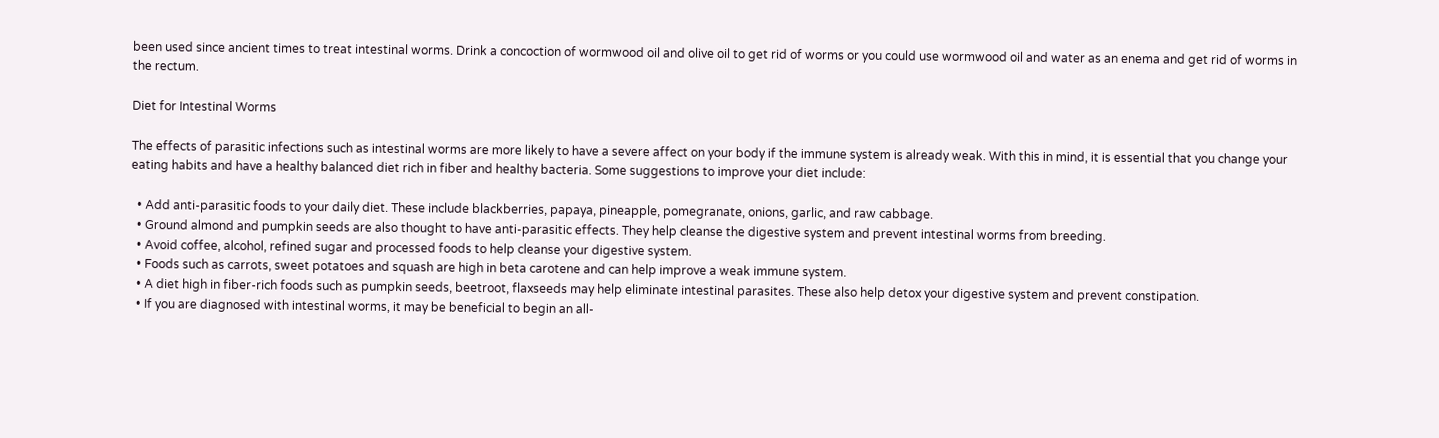been used since ancient times to treat intestinal worms. Drink a concoction of wormwood oil and olive oil to get rid of worms or you could use wormwood oil and water as an enema and get rid of worms in the rectum.

Diet for Intestinal Worms

The effects of parasitic infections such as intestinal worms are more likely to have a severe affect on your body if the immune system is already weak. With this in mind, it is essential that you change your eating habits and have a healthy balanced diet rich in fiber and healthy bacteria. Some suggestions to improve your diet include:

  • Add anti-parasitic foods to your daily diet. These include blackberries, papaya, pineapple, pomegranate, onions, garlic, and raw cabbage.
  • Ground almond and pumpkin seeds are also thought to have anti-parasitic effects. They help cleanse the digestive system and prevent intestinal worms from breeding.
  • Avoid coffee, alcohol, refined sugar and processed foods to help cleanse your digestive system.
  • Foods such as carrots, sweet potatoes and squash are high in beta carotene and can help improve a weak immune system.
  • A diet high in fiber-rich foods such as pumpkin seeds, beetroot, flaxseeds may help eliminate intestinal parasites. These also help detox your digestive system and prevent constipation.
  • If you are diagnosed with intestinal worms, it may be beneficial to begin an all-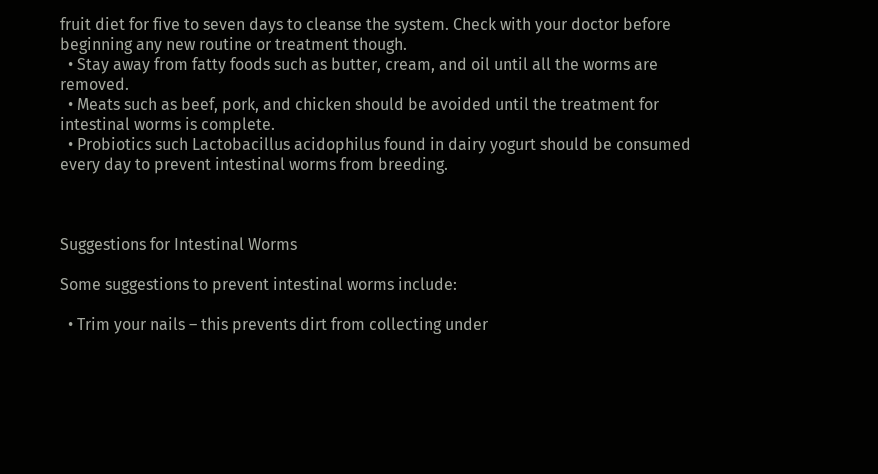fruit diet for five to seven days to cleanse the system. Check with your doctor before beginning any new routine or treatment though.
  • Stay away from fatty foods such as butter, cream, and oil until all the worms are removed.
  • Meats such as beef, pork, and chicken should be avoided until the treatment for intestinal worms is complete.
  • Probiotics such Lactobacillus acidophilus found in dairy yogurt should be consumed every day to prevent intestinal worms from breeding.



Suggestions for Intestinal Worms

Some suggestions to prevent intestinal worms include:

  • Trim your nails – this prevents dirt from collecting under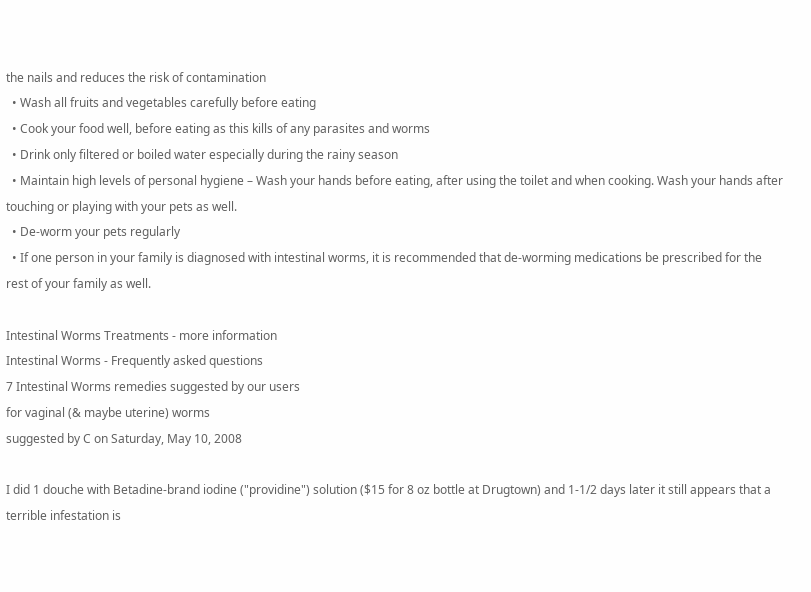the nails and reduces the risk of contamination
  • Wash all fruits and vegetables carefully before eating
  • Cook your food well, before eating as this kills of any parasites and worms
  • Drink only filtered or boiled water especially during the rainy season
  • Maintain high levels of personal hygiene – Wash your hands before eating, after using the toilet and when cooking. Wash your hands after touching or playing with your pets as well.
  • De-worm your pets regularly
  • If one person in your family is diagnosed with intestinal worms, it is recommended that de-worming medications be prescribed for the rest of your family as well.

Intestinal Worms Treatments - more information
Intestinal Worms - Frequently asked questions
7 Intestinal Worms remedies suggested by our users
for vaginal (& maybe uterine) worms
suggested by C on Saturday, May 10, 2008

I did 1 douche with Betadine-brand iodine ("providine") solution ($15 for 8 oz bottle at Drugtown) and 1-1/2 days later it still appears that a terrible infestation is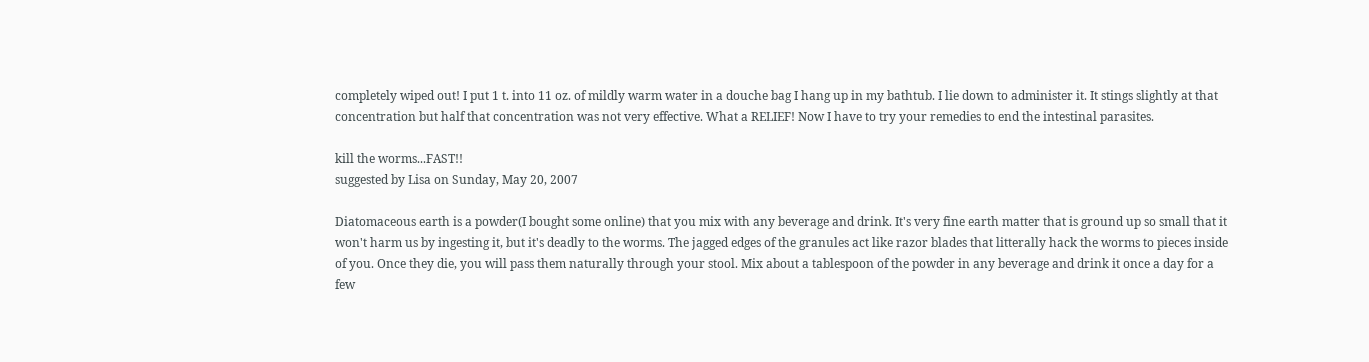completely wiped out! I put 1 t. into 11 oz. of mildly warm water in a douche bag I hang up in my bathtub. I lie down to administer it. It stings slightly at that concentration but half that concentration was not very effective. What a RELIEF! Now I have to try your remedies to end the intestinal parasites.

kill the worms...FAST!!
suggested by Lisa on Sunday, May 20, 2007

Diatomaceous earth is a powder(I bought some online) that you mix with any beverage and drink. It's very fine earth matter that is ground up so small that it won't harm us by ingesting it, but it's deadly to the worms. The jagged edges of the granules act like razor blades that litterally hack the worms to pieces inside of you. Once they die, you will pass them naturally through your stool. Mix about a tablespoon of the powder in any beverage and drink it once a day for a few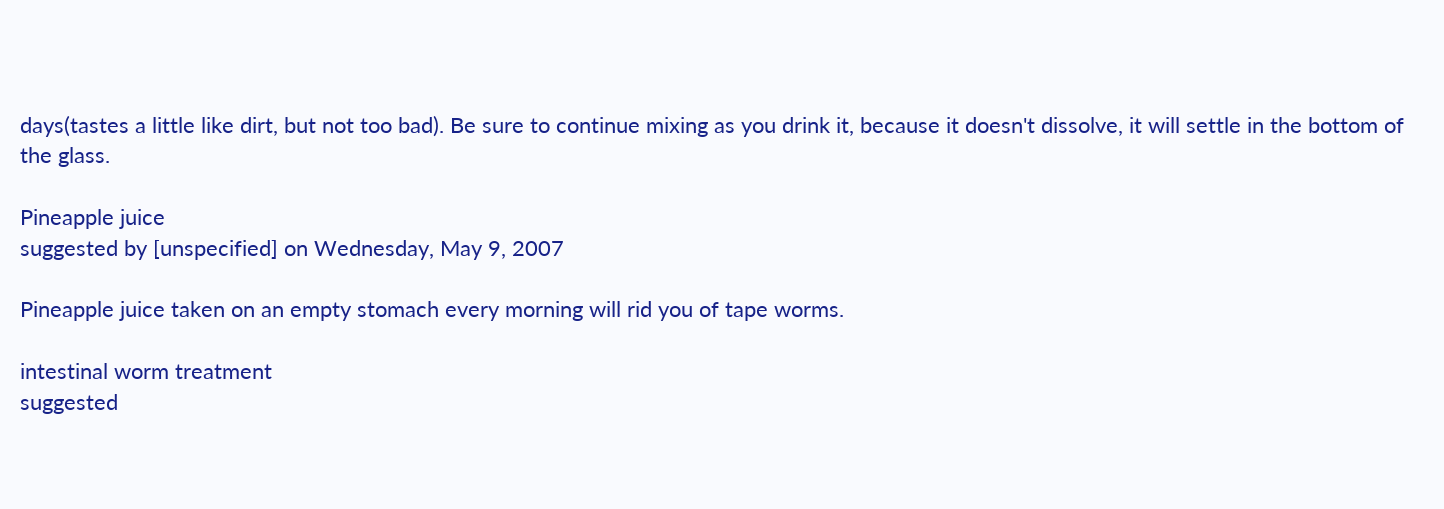days(tastes a little like dirt, but not too bad). Be sure to continue mixing as you drink it, because it doesn't dissolve, it will settle in the bottom of the glass.

Pineapple juice
suggested by [unspecified] on Wednesday, May 9, 2007

Pineapple juice taken on an empty stomach every morning will rid you of tape worms.

intestinal worm treatment
suggested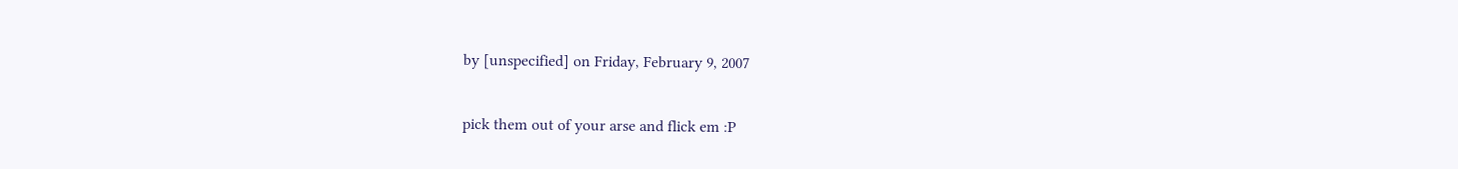by [unspecified] on Friday, February 9, 2007

pick them out of your arse and flick em :P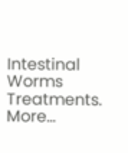Intestinal Worms Treatments. More...